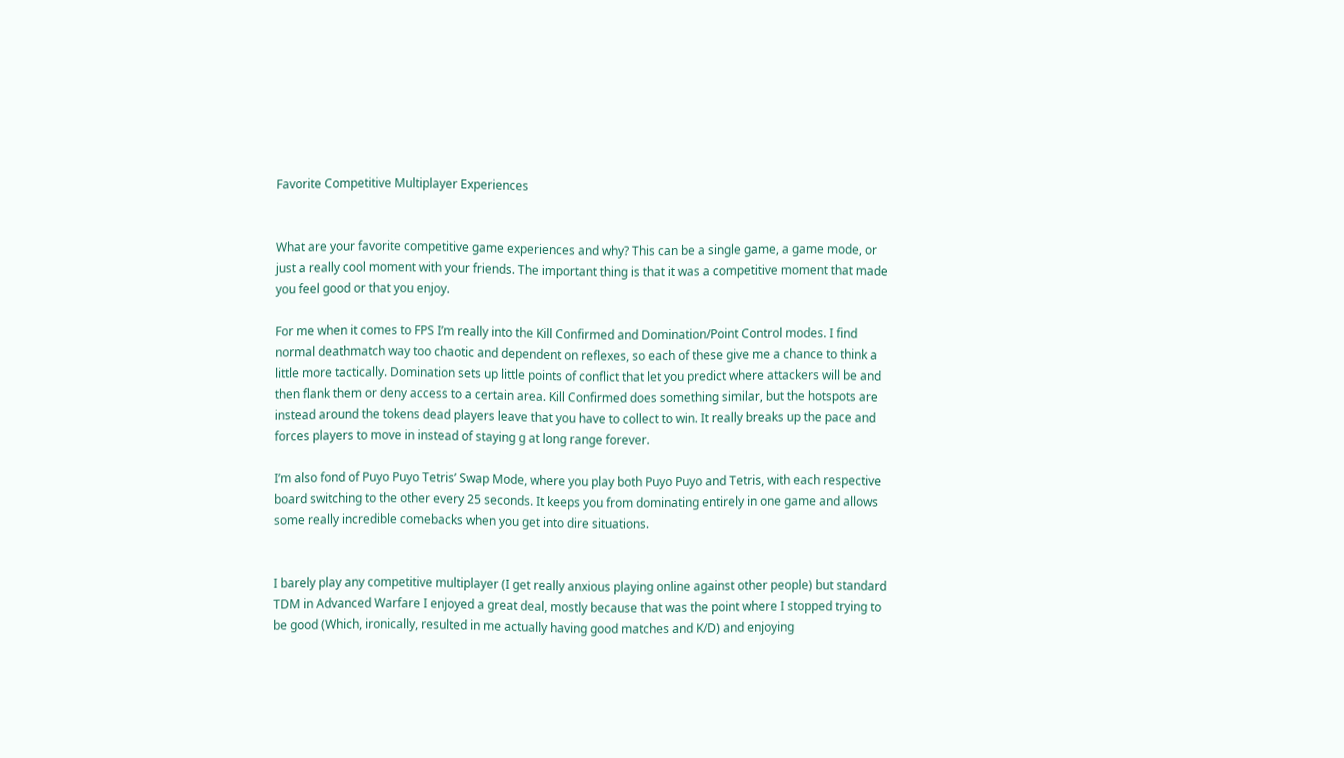Favorite Competitive Multiplayer Experiences


What are your favorite competitive game experiences and why? This can be a single game, a game mode, or just a really cool moment with your friends. The important thing is that it was a competitive moment that made you feel good or that you enjoy.

For me when it comes to FPS I’m really into the Kill Confirmed and Domination/Point Control modes. I find normal deathmatch way too chaotic and dependent on reflexes, so each of these give me a chance to think a little more tactically. Domination sets up little points of conflict that let you predict where attackers will be and then flank them or deny access to a certain area. Kill Confirmed does something similar, but the hotspots are instead around the tokens dead players leave that you have to collect to win. It really breaks up the pace and forces players to move in instead of staying g at long range forever.

I’m also fond of Puyo Puyo Tetris’ Swap Mode, where you play both Puyo Puyo and Tetris, with each respective board switching to the other every 25 seconds. It keeps you from dominating entirely in one game and allows some really incredible comebacks when you get into dire situations.


I barely play any competitive multiplayer (I get really anxious playing online against other people) but standard TDM in Advanced Warfare I enjoyed a great deal, mostly because that was the point where I stopped trying to be good (Which, ironically, resulted in me actually having good matches and K/D) and enjoying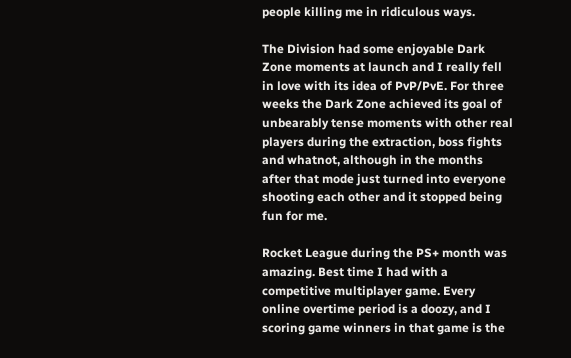people killing me in ridiculous ways.

The Division had some enjoyable Dark Zone moments at launch and I really fell in love with its idea of PvP/PvE. For three weeks the Dark Zone achieved its goal of unbearably tense moments with other real players during the extraction, boss fights and whatnot, although in the months after that mode just turned into everyone shooting each other and it stopped being fun for me.

Rocket League during the PS+ month was amazing. Best time I had with a competitive multiplayer game. Every online overtime period is a doozy, and I scoring game winners in that game is the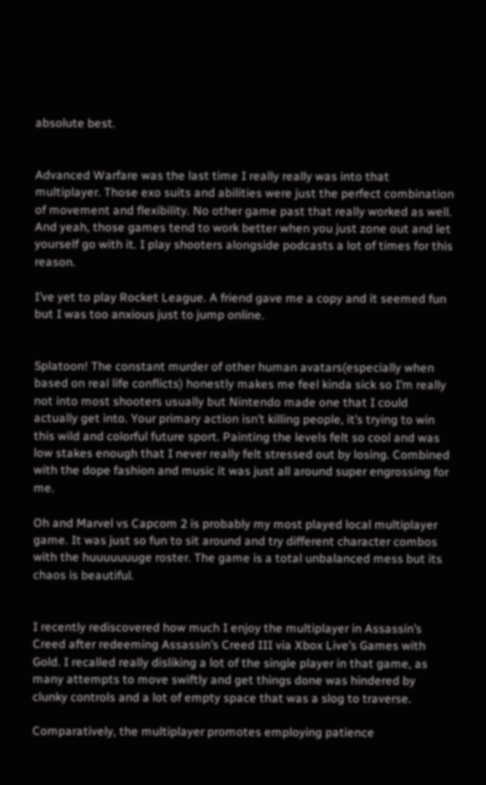absolute best.


Advanced Warfare was the last time I really really was into that multiplayer. Those exo suits and abilities were just the perfect combination of movement and flexibility. No other game past that really worked as well. And yeah, those games tend to work better when you just zone out and let yourself go with it. I play shooters alongside podcasts a lot of times for this reason.

I’ve yet to play Rocket League. A friend gave me a copy and it seemed fun but I was too anxious just to jump online.


Splatoon! The constant murder of other human avatars(especially when based on real life conflicts) honestly makes me feel kinda sick so I’m really not into most shooters usually but Nintendo made one that I could actually get into. Your primary action isn’t killing people, it’s trying to win this wild and colorful future sport. Painting the levels felt so cool and was low stakes enough that I never really felt stressed out by losing. Combined with the dope fashion and music it was just all around super engrossing for me.

Oh and Marvel vs Capcom 2 is probably my most played local multiplayer game. It was just so fun to sit around and try different character combos with the huuuuuuuge roster. The game is a total unbalanced mess but its chaos is beautiful.


I recently rediscovered how much I enjoy the multiplayer in Assassin’s Creed after redeeming Assassin’s Creed III via Xbox Live’s Games with Gold. I recalled really disliking a lot of the single player in that game, as many attempts to move swiftly and get things done was hindered by clunky controls and a lot of empty space that was a slog to traverse.

Comparatively, the multiplayer promotes employing patience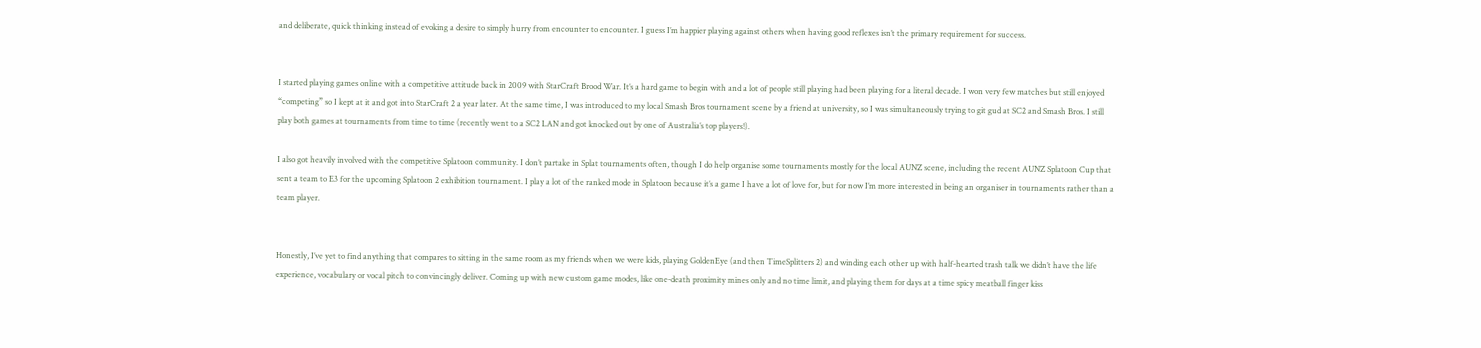and deliberate, quick thinking instead of evoking a desire to simply hurry from encounter to encounter. I guess I’m happier playing against others when having good reflexes isn’t the primary requirement for success.


I started playing games online with a competitive attitude back in 2009 with StarCraft Brood War. It’s a hard game to begin with and a lot of people still playing had been playing for a literal decade. I won very few matches but still enjoyed “competing” so I kept at it and got into StarCraft 2 a year later. At the same time, I was introduced to my local Smash Bros tournament scene by a friend at university, so I was simultaneously trying to git gud at SC2 and Smash Bros. I still play both games at tournaments from time to time (recently went to a SC2 LAN and got knocked out by one of Australia’s top players!).

I also got heavily involved with the competitive Splatoon community. I don’t partake in Splat tournaments often, though I do help organise some tournaments mostly for the local AUNZ scene, including the recent AUNZ Splatoon Cup that sent a team to E3 for the upcoming Splatoon 2 exhibition tournament. I play a lot of the ranked mode in Splatoon because it’s a game I have a lot of love for, but for now I’m more interested in being an organiser in tournaments rather than a team player.


Honestly, I’ve yet to find anything that compares to sitting in the same room as my friends when we were kids, playing GoldenEye (and then TimeSplitters 2) and winding each other up with half-hearted trash talk we didn’t have the life experience, vocabulary or vocal pitch to convincingly deliver. Coming up with new custom game modes, like one-death proximity mines only and no time limit, and playing them for days at a time spicy meatball finger kiss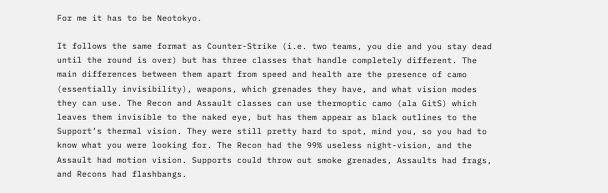For me it has to be Neotokyo.

It follows the same format as Counter-Strike (i.e. two teams, you die and you stay dead until the round is over) but has three classes that handle completely different. The main differences between them apart from speed and health are the presence of camo (essentially invisibility), weapons, which grenades they have, and what vision modes they can use. The Recon and Assault classes can use thermoptic camo (ala GitS) which leaves them invisible to the naked eye, but has them appear as black outlines to the Support’s thermal vision. They were still pretty hard to spot, mind you, so you had to know what you were looking for. The Recon had the 99% useless night-vision, and the Assault had motion vision. Supports could throw out smoke grenades, Assaults had frags, and Recons had flashbangs.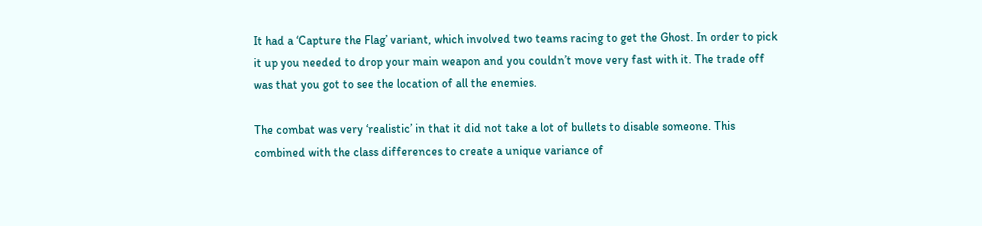It had a ‘Capture the Flag’ variant, which involved two teams racing to get the Ghost. In order to pick it up you needed to drop your main weapon and you couldn’t move very fast with it. The trade off was that you got to see the location of all the enemies.

The combat was very ‘realistic’ in that it did not take a lot of bullets to disable someone. This combined with the class differences to create a unique variance of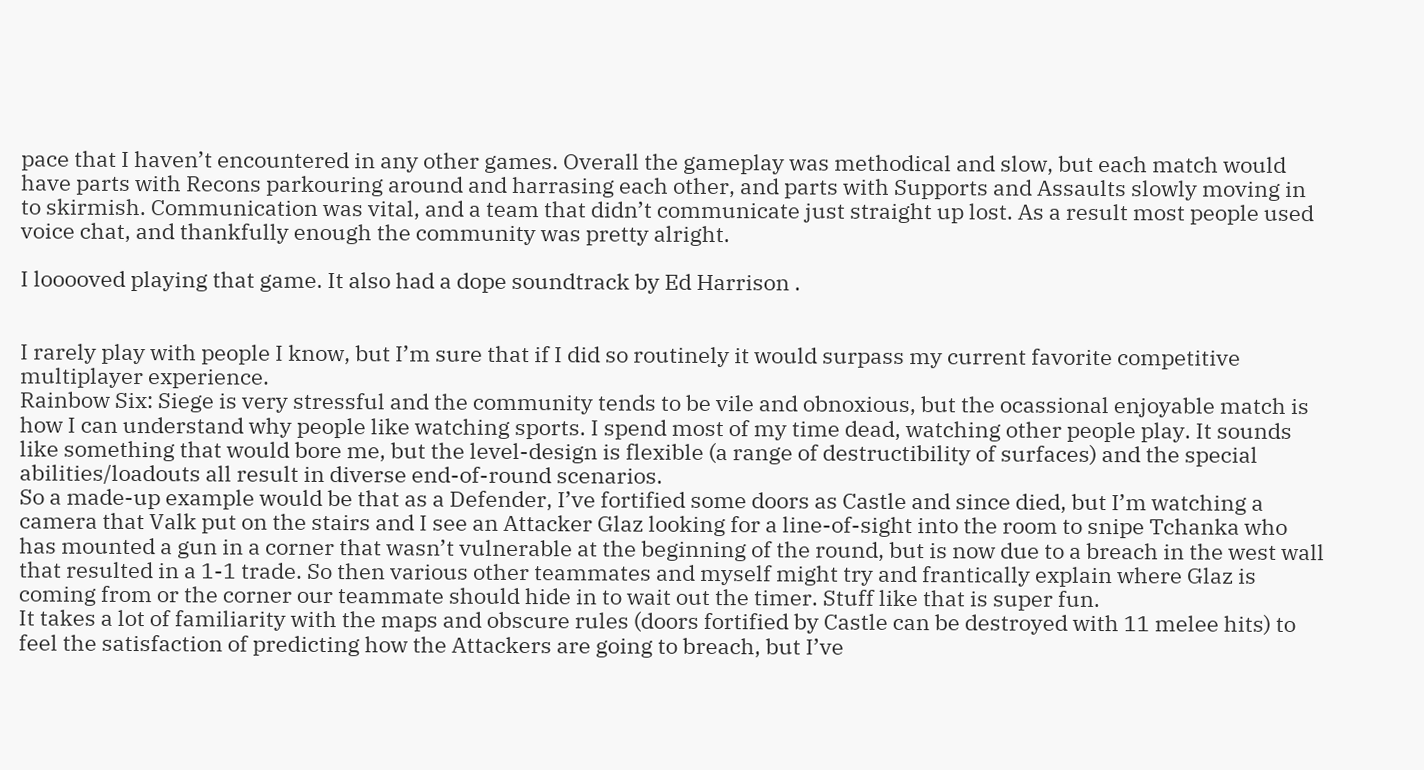pace that I haven’t encountered in any other games. Overall the gameplay was methodical and slow, but each match would have parts with Recons parkouring around and harrasing each other, and parts with Supports and Assaults slowly moving in to skirmish. Communication was vital, and a team that didn’t communicate just straight up lost. As a result most people used voice chat, and thankfully enough the community was pretty alright.

I looooved playing that game. It also had a dope soundtrack by Ed Harrison .


I rarely play with people I know, but I’m sure that if I did so routinely it would surpass my current favorite competitive multiplayer experience.
Rainbow Six: Siege is very stressful and the community tends to be vile and obnoxious, but the ocassional enjoyable match is how I can understand why people like watching sports. I spend most of my time dead, watching other people play. It sounds like something that would bore me, but the level-design is flexible (a range of destructibility of surfaces) and the special abilities/loadouts all result in diverse end-of-round scenarios.
So a made-up example would be that as a Defender, I’ve fortified some doors as Castle and since died, but I’m watching a camera that Valk put on the stairs and I see an Attacker Glaz looking for a line-of-sight into the room to snipe Tchanka who has mounted a gun in a corner that wasn’t vulnerable at the beginning of the round, but is now due to a breach in the west wall that resulted in a 1-1 trade. So then various other teammates and myself might try and frantically explain where Glaz is coming from or the corner our teammate should hide in to wait out the timer. Stuff like that is super fun.
It takes a lot of familiarity with the maps and obscure rules (doors fortified by Castle can be destroyed with 11 melee hits) to feel the satisfaction of predicting how the Attackers are going to breach, but I’ve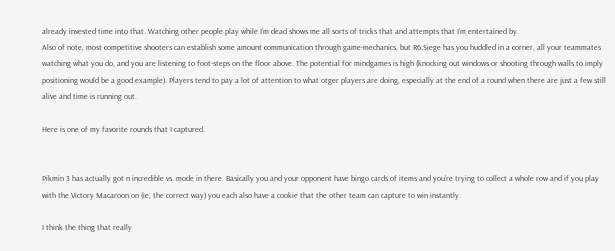already invested time into that. Watching other people play while I’m dead shows me all sorts of tricks that and attempts that I’m entertained by.
Also of note, most competitive shooters can establish some amount communication through game-mechanics, but R6:Siege has you huddled in a corner, all your teammates watching what you do, and you are listening to foot-steps on the floor above. The potential for mindgames is high (knocking out windows or shooting through walls to imply positioning would be a good example). Players tend to pay a lot of attention to what otger players are doing, especially at the end of a round when there are just a few still alive and time is running out.

Here is one of my favorite rounds that I captured.


Pikmin 3 has actually got n incredible vs. mode in there. Basically you and your opponent have bingo cards of items and you’re trying to collect a whole row and if you play with the Victory Macaroon on (ie, the correct way) you each also have a cookie that the other team can capture to win instantly.

I think the thing that really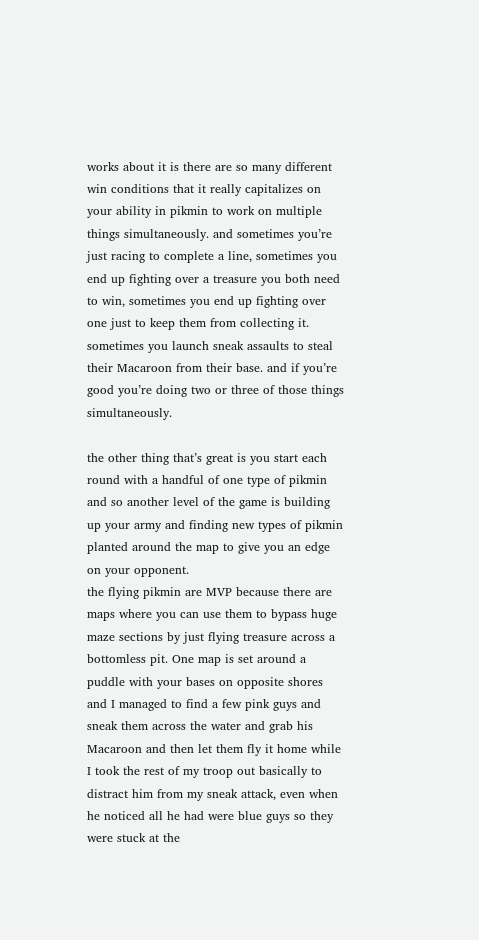works about it is there are so many different win conditions that it really capitalizes on your ability in pikmin to work on multiple things simultaneously. and sometimes you’re just racing to complete a line, sometimes you end up fighting over a treasure you both need to win, sometimes you end up fighting over one just to keep them from collecting it. sometimes you launch sneak assaults to steal their Macaroon from their base. and if you’re good you’re doing two or three of those things simultaneously.

the other thing that’s great is you start each round with a handful of one type of pikmin and so another level of the game is building up your army and finding new types of pikmin planted around the map to give you an edge on your opponent.
the flying pikmin are MVP because there are maps where you can use them to bypass huge maze sections by just flying treasure across a bottomless pit. One map is set around a puddle with your bases on opposite shores and I managed to find a few pink guys and sneak them across the water and grab his Macaroon and then let them fly it home while I took the rest of my troop out basically to distract him from my sneak attack, even when he noticed all he had were blue guys so they were stuck at the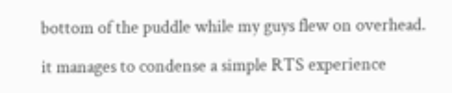bottom of the puddle while my guys flew on overhead.

it manages to condense a simple RTS experience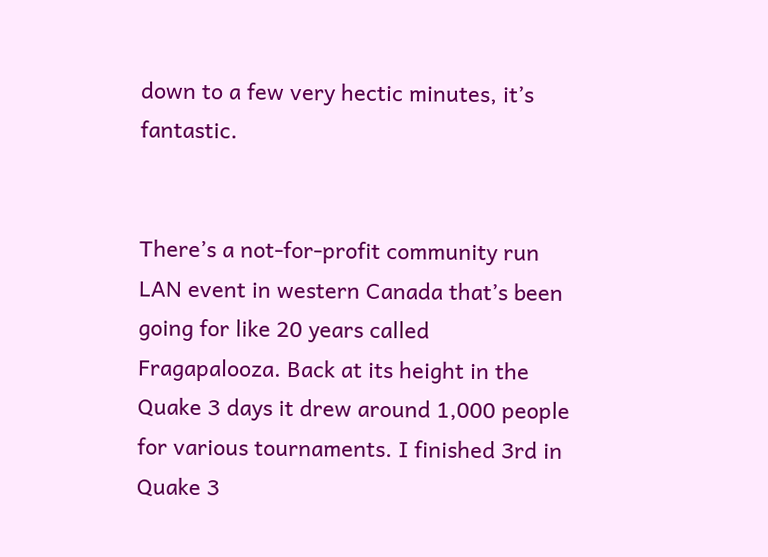down to a few very hectic minutes, it’s fantastic.


There’s a not-for-profit community run LAN event in western Canada that’s been going for like 20 years called Fragapalooza. Back at its height in the Quake 3 days it drew around 1,000 people for various tournaments. I finished 3rd in Quake 3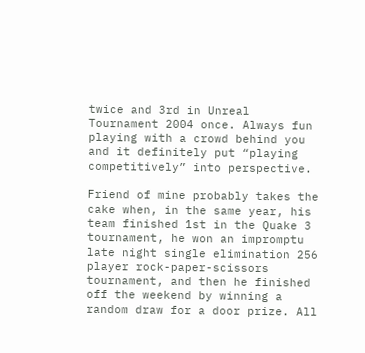twice and 3rd in Unreal Tournament 2004 once. Always fun playing with a crowd behind you and it definitely put “playing competitively” into perspective.

Friend of mine probably takes the cake when, in the same year, his team finished 1st in the Quake 3 tournament, he won an impromptu late night single elimination 256 player rock-paper-scissors tournament, and then he finished off the weekend by winning a random draw for a door prize. All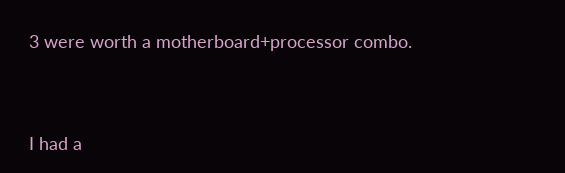3 were worth a motherboard+processor combo.


I had a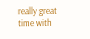really great time with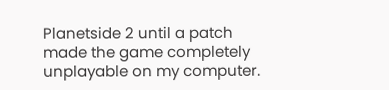Planetside 2 until a patch made the game completely unplayable on my computer.